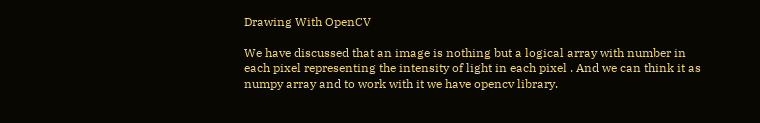Drawing With OpenCV

We have discussed that an image is nothing but a logical array with number in each pixel representing the intensity of light in each pixel . And we can think it as numpy array and to work with it we have opencv library.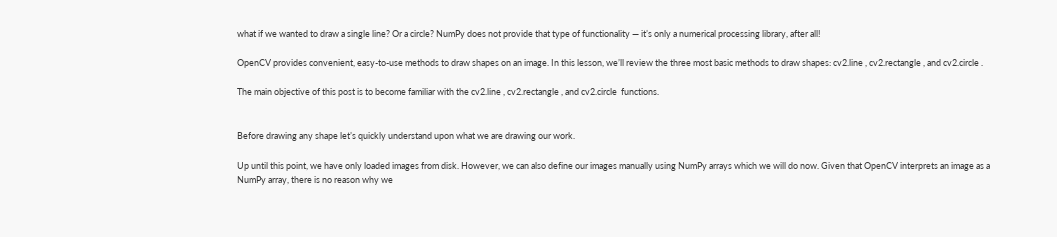what if we wanted to draw a single line? Or a circle? NumPy does not provide that type of functionality — it’s only a numerical processing library, after all!

OpenCV provides convenient, easy-to-use methods to draw shapes on an image. In this lesson, we’ll review the three most basic methods to draw shapes: cv2.line , cv2.rectangle , and cv2.circle .

The main objective of this post is to become familiar with the cv2.line , cv2.rectangle , and cv2.circle  functions.


Before drawing any shape let’s quickly understand upon what we are drawing our work.

Up until this point, we have only loaded images from disk. However, we can also define our images manually using NumPy arrays which we will do now. Given that OpenCV interprets an image as a NumPy array, there is no reason why we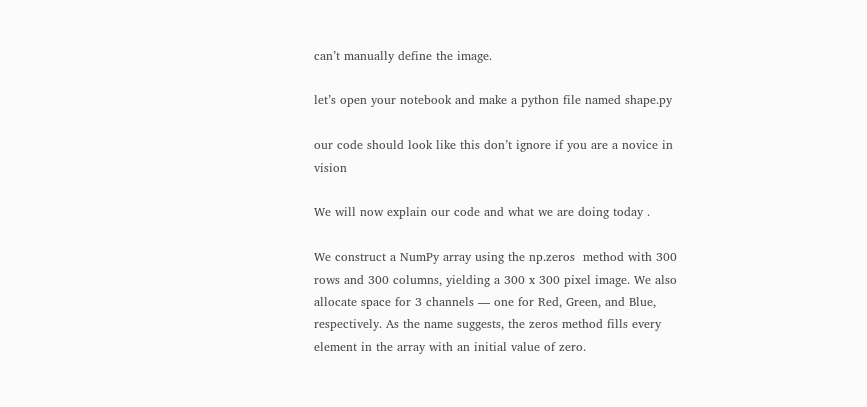can’t manually define the image.

let’s open your notebook and make a python file named shape.py

our code should look like this don’t ignore if you are a novice in vision

We will now explain our code and what we are doing today .

We construct a NumPy array using the np.zeros  method with 300 rows and 300 columns, yielding a 300 x 300 pixel image. We also allocate space for 3 channels — one for Red, Green, and Blue, respectively. As the name suggests, the zeros method fills every element in the array with an initial value of zero.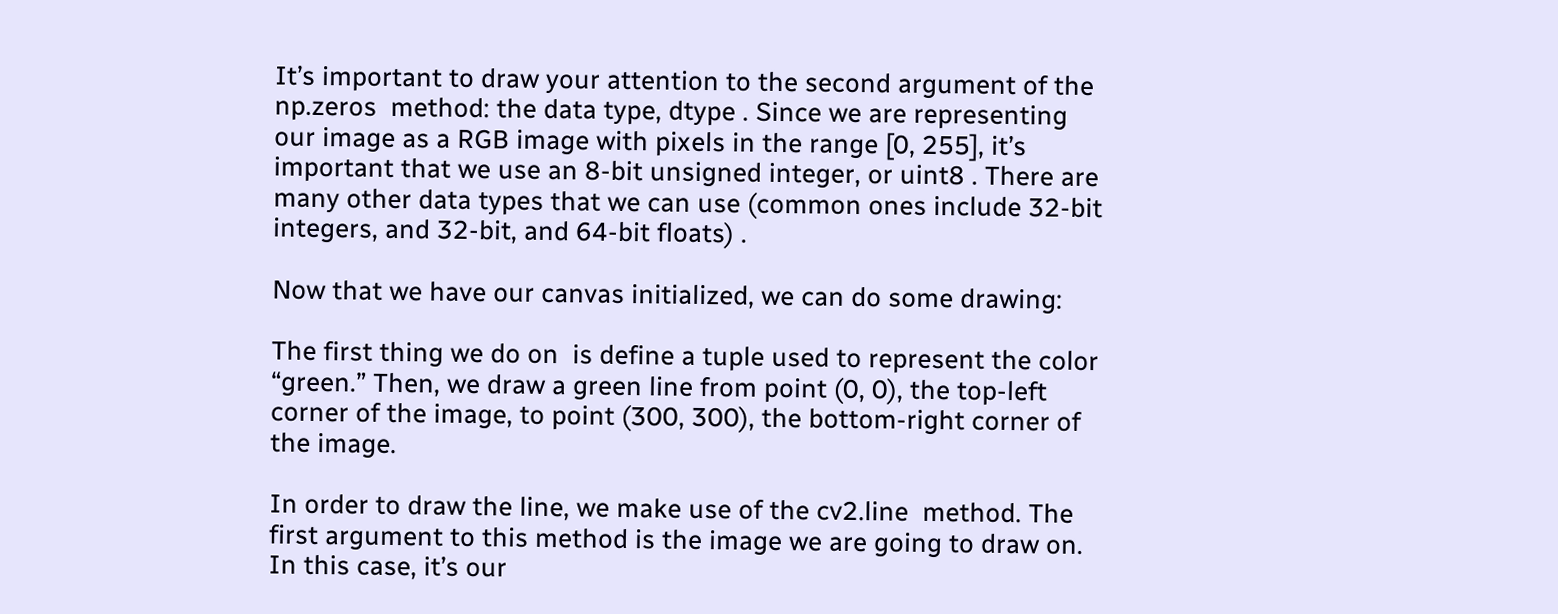It’s important to draw your attention to the second argument of the np.zeros  method: the data type, dtype . Since we are representing our image as a RGB image with pixels in the range [0, 255], it’s important that we use an 8-bit unsigned integer, or uint8 . There are many other data types that we can use (common ones include 32-bit integers, and 32-bit, and 64-bit floats) .

Now that we have our canvas initialized, we can do some drawing:

The first thing we do on  is define a tuple used to represent the color “green.” Then, we draw a green line from point (0, 0), the top-left corner of the image, to point (300, 300), the bottom-right corner of the image.

In order to draw the line, we make use of the cv2.line  method. The first argument to this method is the image we are going to draw on. In this case, it’s our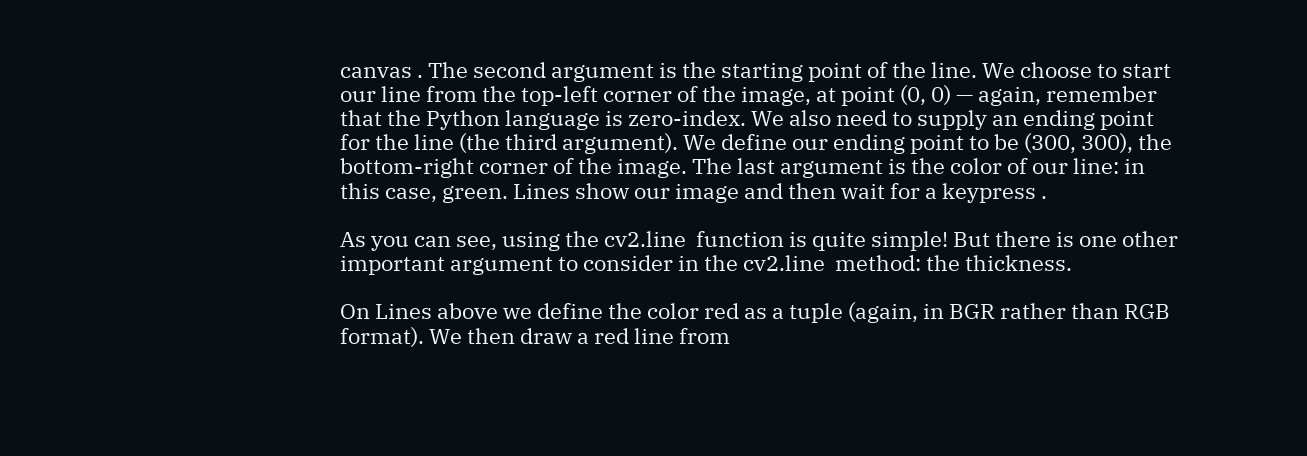canvas . The second argument is the starting point of the line. We choose to start our line from the top-left corner of the image, at point (0, 0) — again, remember that the Python language is zero-index. We also need to supply an ending point for the line (the third argument). We define our ending point to be (300, 300), the bottom-right corner of the image. The last argument is the color of our line: in this case, green. Lines show our image and then wait for a keypress .

As you can see, using the cv2.line  function is quite simple! But there is one other important argument to consider in the cv2.line  method: the thickness.

On Lines above we define the color red as a tuple (again, in BGR rather than RGB format). We then draw a red line from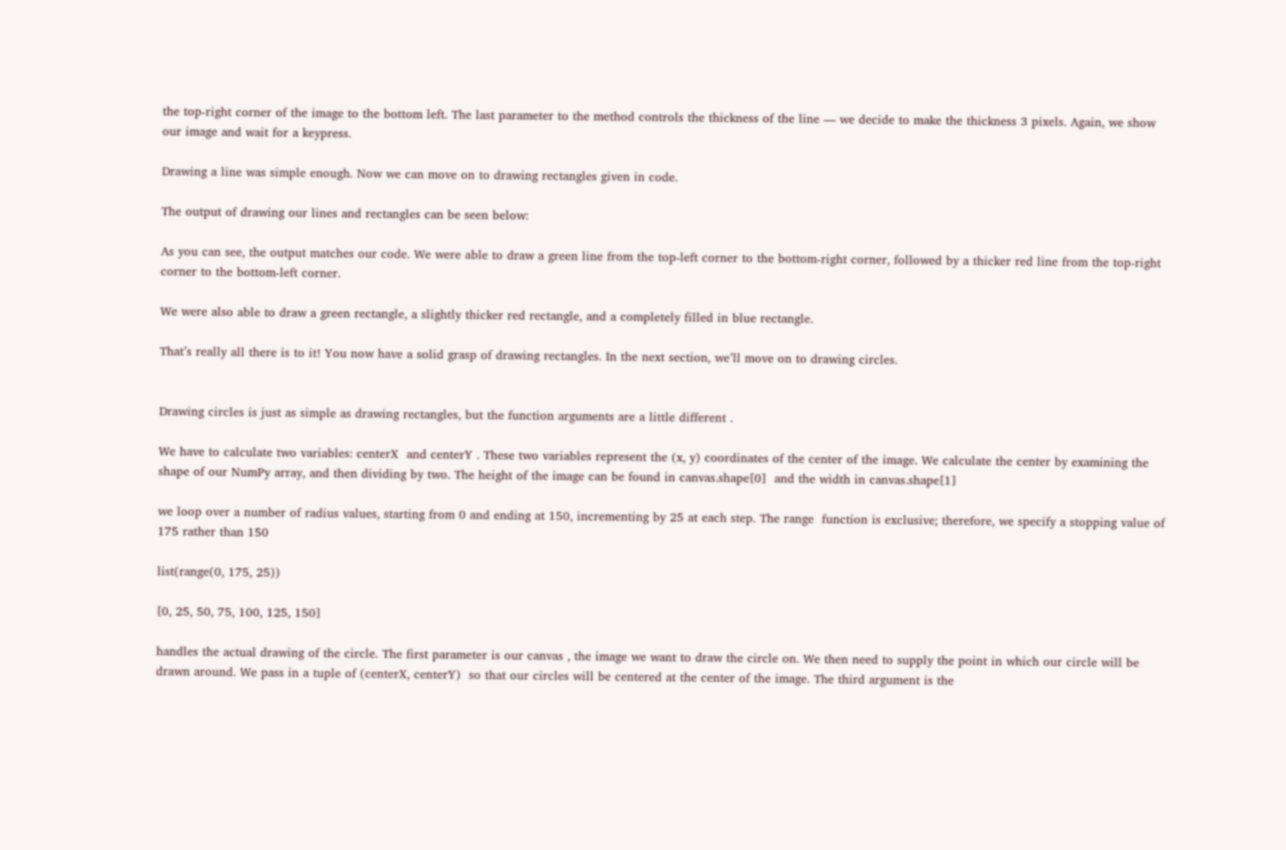the top-right corner of the image to the bottom left. The last parameter to the method controls the thickness of the line — we decide to make the thickness 3 pixels. Again, we show our image and wait for a keypress.

Drawing a line was simple enough. Now we can move on to drawing rectangles given in code.

The output of drawing our lines and rectangles can be seen below:

As you can see, the output matches our code. We were able to draw a green line from the top-left corner to the bottom-right corner, followed by a thicker red line from the top-right corner to the bottom-left corner.

We were also able to draw a green rectangle, a slightly thicker red rectangle, and a completely filled in blue rectangle.

That’s really all there is to it! You now have a solid grasp of drawing rectangles. In the next section, we’ll move on to drawing circles.


Drawing circles is just as simple as drawing rectangles, but the function arguments are a little different .

We have to calculate two variables: centerX  and centerY . These two variables represent the (x, y) coordinates of the center of the image. We calculate the center by examining the shape of our NumPy array, and then dividing by two. The height of the image can be found in canvas.shape[0]  and the width in canvas.shape[1]

we loop over a number of radius values, starting from 0 and ending at 150, incrementing by 25 at each step. The range  function is exclusive; therefore, we specify a stopping value of 175 rather than 150

list(range(0, 175, 25))

[0, 25, 50, 75, 100, 125, 150]

handles the actual drawing of the circle. The first parameter is our canvas , the image we want to draw the circle on. We then need to supply the point in which our circle will be drawn around. We pass in a tuple of (centerX, centerY)  so that our circles will be centered at the center of the image. The third argument is the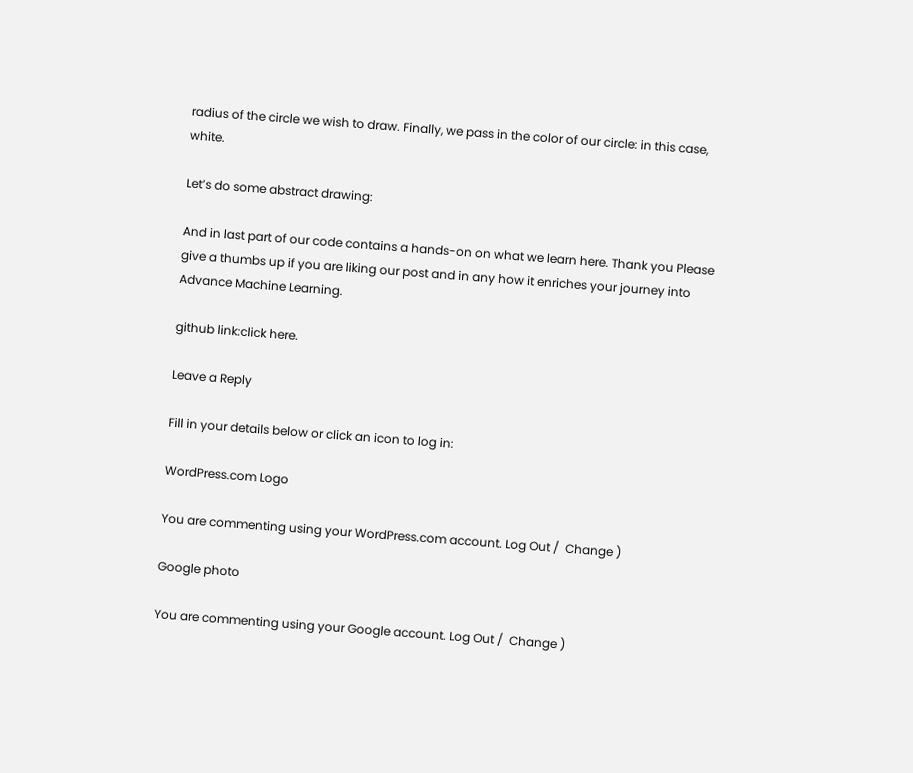radius of the circle we wish to draw. Finally, we pass in the color of our circle: in this case, white.

Let’s do some abstract drawing:

And in last part of our code contains a hands-on on what we learn here. Thank you Please give a thumbs up if you are liking our post and in any how it enriches your journey into Advance Machine Learning.

github link:click here.

Leave a Reply

Fill in your details below or click an icon to log in:

WordPress.com Logo

You are commenting using your WordPress.com account. Log Out /  Change )

Google photo

You are commenting using your Google account. Log Out /  Change )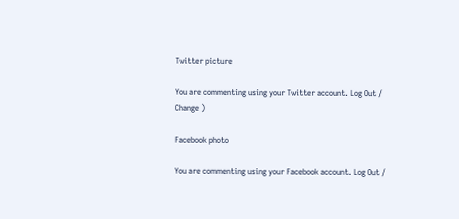Twitter picture

You are commenting using your Twitter account. Log Out /  Change )

Facebook photo

You are commenting using your Facebook account. Log Out /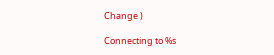Change )

Connecting to %s